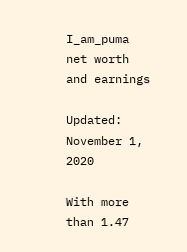I_am_puma net worth and earnings

Updated: November 1, 2020

With more than 1.47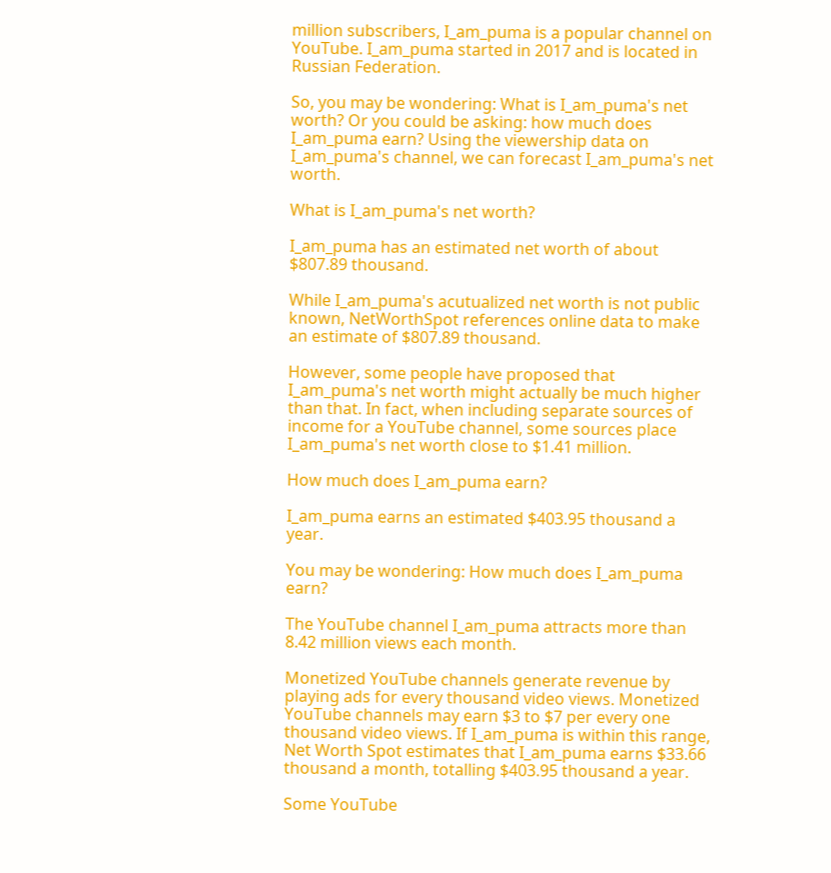million subscribers, I_am_puma is a popular channel on YouTube. I_am_puma started in 2017 and is located in Russian Federation.

So, you may be wondering: What is I_am_puma's net worth? Or you could be asking: how much does I_am_puma earn? Using the viewership data on I_am_puma's channel, we can forecast I_am_puma's net worth.

What is I_am_puma's net worth?

I_am_puma has an estimated net worth of about $807.89 thousand.

While I_am_puma's acutualized net worth is not public known, NetWorthSpot references online data to make an estimate of $807.89 thousand.

However, some people have proposed that I_am_puma's net worth might actually be much higher than that. In fact, when including separate sources of income for a YouTube channel, some sources place I_am_puma's net worth close to $1.41 million.

How much does I_am_puma earn?

I_am_puma earns an estimated $403.95 thousand a year.

You may be wondering: How much does I_am_puma earn?

The YouTube channel I_am_puma attracts more than 8.42 million views each month.

Monetized YouTube channels generate revenue by playing ads for every thousand video views. Monetized YouTube channels may earn $3 to $7 per every one thousand video views. If I_am_puma is within this range, Net Worth Spot estimates that I_am_puma earns $33.66 thousand a month, totalling $403.95 thousand a year.

Some YouTube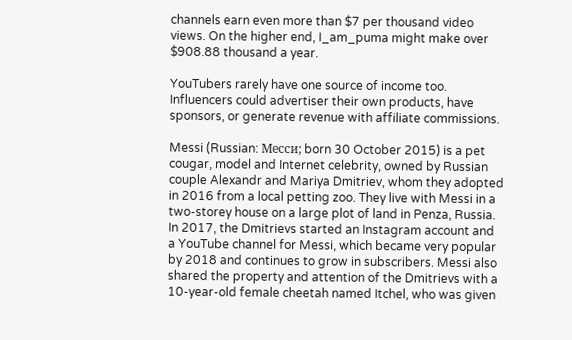channels earn even more than $7 per thousand video views. On the higher end, I_am_puma might make over $908.88 thousand a year.

YouTubers rarely have one source of income too. Influencers could advertiser their own products, have sponsors, or generate revenue with affiliate commissions.

Messi (Russian: Месси; born 30 October 2015) is a pet cougar, model and Internet celebrity, owned by Russian couple Alexandr and Mariya Dmitriev, whom they adopted in 2016 from a local petting zoo. They live with Messi in a two-storey house on a large plot of land in Penza, Russia. In 2017, the Dmitrievs started an Instagram account and a YouTube channel for Messi, which became very popular by 2018 and continues to grow in subscribers. Messi also shared the property and attention of the Dmitrievs with a 10-year-old female cheetah named Itchel, who was given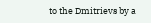to the Dmitrievs by a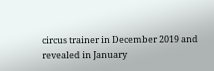circus trainer in December 2019 and revealed in January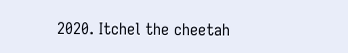2020. Itchel the cheetah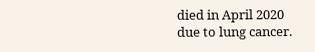died in April 2020 due to lung cancer.